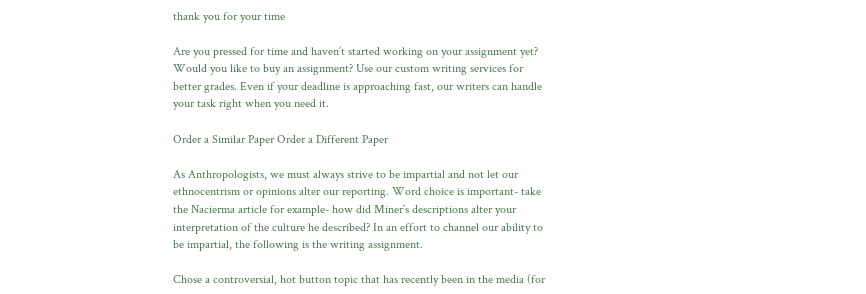thank you for your time

Are you pressed for time and haven’t started working on your assignment yet? Would you like to buy an assignment? Use our custom writing services for better grades. Even if your deadline is approaching fast, our writers can handle your task right when you need it.

Order a Similar Paper Order a Different Paper

As Anthropologists, we must always strive to be impartial and not let our ethnocentrism or opinions alter our reporting. Word choice is important- take the Nacierma article for example- how did Miner’s descriptions alter your interpretation of the culture he described? In an effort to channel our ability to be impartial, the following is the writing assignment.

Chose a controversial, hot button topic that has recently been in the media (for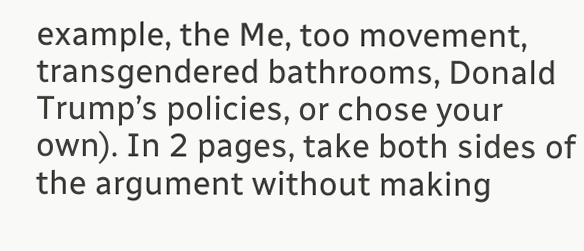example, the Me, too movement, transgendered bathrooms, Donald Trump’s policies, or chose your own). In 2 pages, take both sides of the argument without making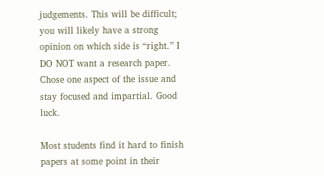judgements. This will be difficult; you will likely have a strong opinion on which side is “right.” I DO NOT want a research paper. Chose one aspect of the issue and stay focused and impartial. Good luck.

Most students find it hard to finish papers at some point in their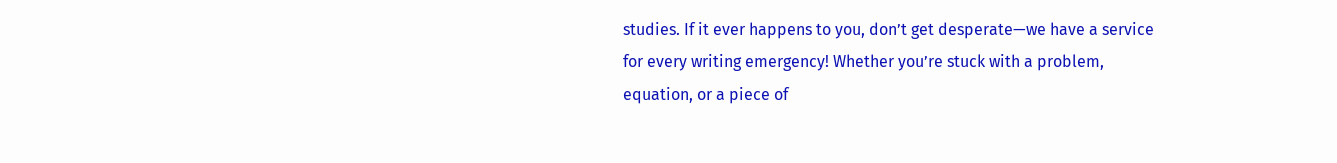studies. If it ever happens to you, don’t get desperate—we have a service for every writing emergency! Whether you’re stuck with a problem, equation, or a piece of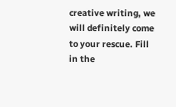creative writing, we will definitely come to your rescue. Fill in the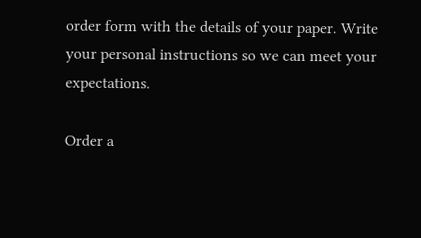order form with the details of your paper. Write your personal instructions so we can meet your expectations.

Order a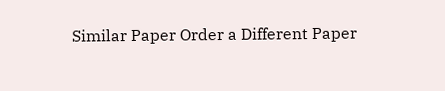Similar Paper Order a Different Paper